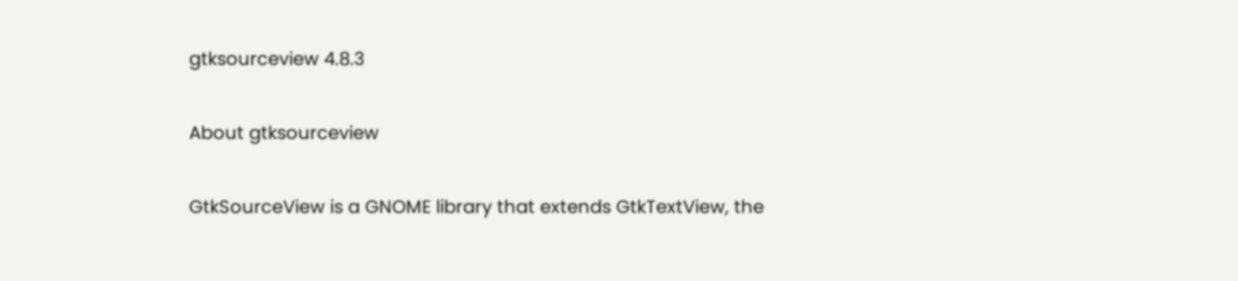gtksourceview 4.8.3

About gtksourceview

GtkSourceView is a GNOME library that extends GtkTextView, the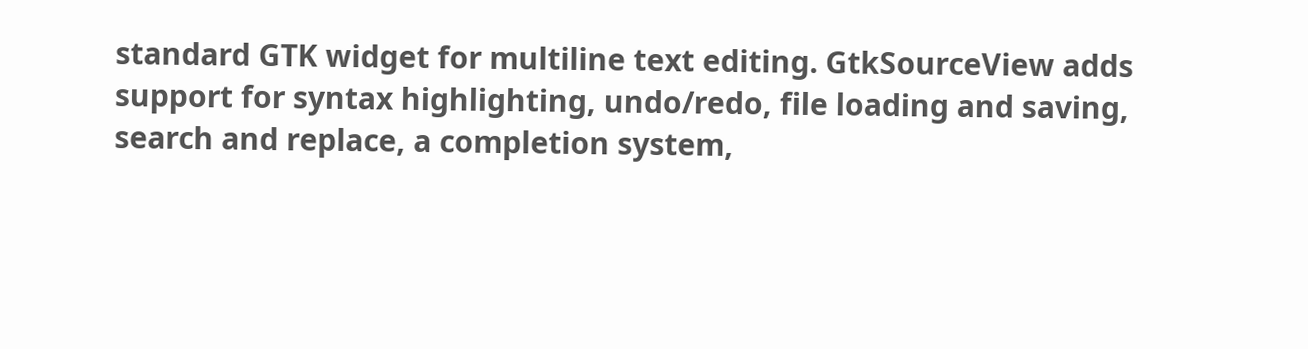standard GTK widget for multiline text editing. GtkSourceView adds
support for syntax highlighting, undo/redo, file loading and saving,
search and replace, a completion system,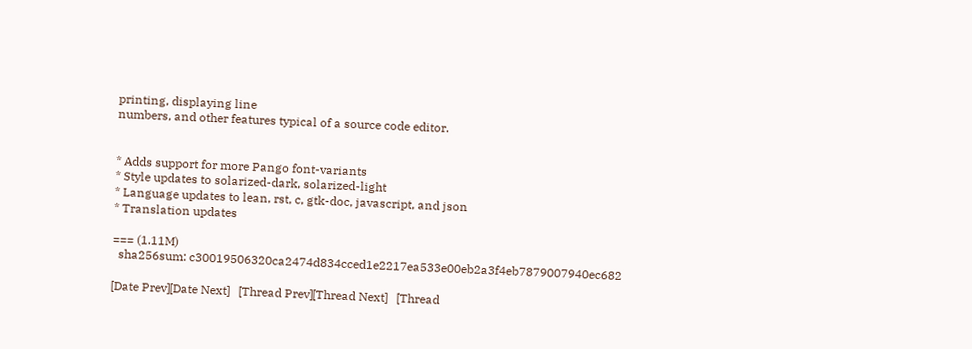printing, displaying line
numbers, and other features typical of a source code editor.


* Adds support for more Pango font-variants
* Style updates to solarized-dark, solarized-light
* Language updates to lean, rst, c, gtk-doc, javascript, and json
* Translation updates

=== (1.11M)
  sha256sum: c30019506320ca2474d834cced1e2217ea533e00eb2a3f4eb7879007940ec682

[Date Prev][Date Next]   [Thread Prev][Thread Next]   [Thread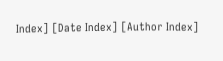Index] [Date Index] [Author Index]